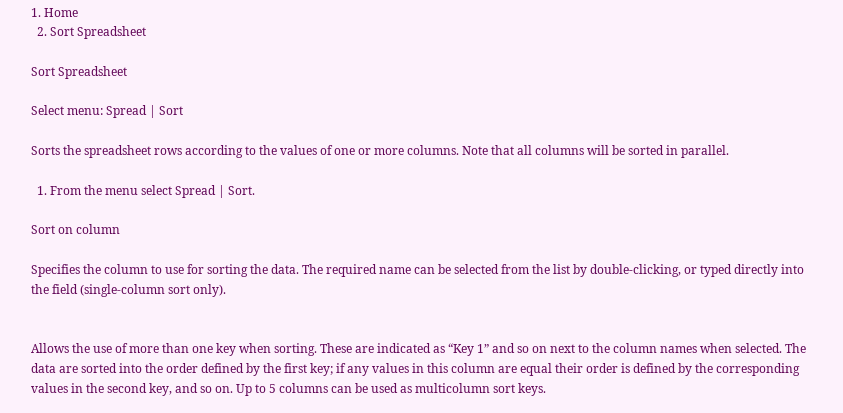1. Home
  2. Sort Spreadsheet

Sort Spreadsheet

Select menu: Spread | Sort

Sorts the spreadsheet rows according to the values of one or more columns. Note that all columns will be sorted in parallel.

  1. From the menu select Spread | Sort.

Sort on column

Specifies the column to use for sorting the data. The required name can be selected from the list by double-clicking, or typed directly into the field (single-column sort only).


Allows the use of more than one key when sorting. These are indicated as “Key 1” and so on next to the column names when selected. The data are sorted into the order defined by the first key; if any values in this column are equal their order is defined by the corresponding values in the second key, and so on. Up to 5 columns can be used as multicolumn sort keys.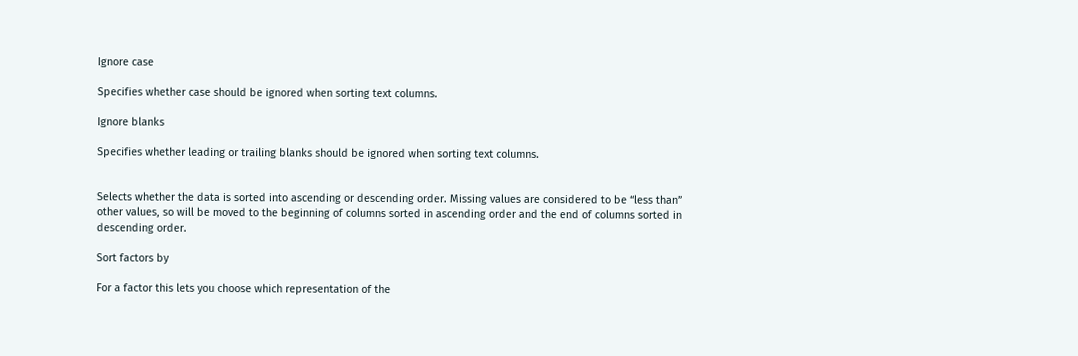Ignore case

Specifies whether case should be ignored when sorting text columns.

Ignore blanks

Specifies whether leading or trailing blanks should be ignored when sorting text columns.


Selects whether the data is sorted into ascending or descending order. Missing values are considered to be “less than” other values, so will be moved to the beginning of columns sorted in ascending order and the end of columns sorted in descending order.

Sort factors by

For a factor this lets you choose which representation of the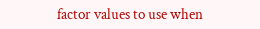factor values to use when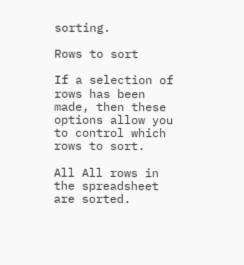sorting.

Rows to sort

If a selection of rows has been made, then these options allow you to control which rows to sort.

All All rows in the spreadsheet are sorted.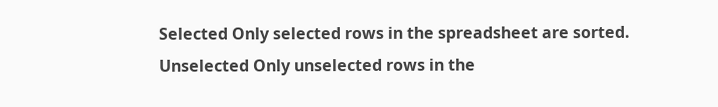Selected Only selected rows in the spreadsheet are sorted.
Unselected Only unselected rows in the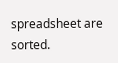spreadsheet are sorted.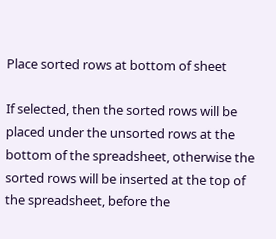Place sorted rows at bottom of sheet

If selected, then the sorted rows will be placed under the unsorted rows at the bottom of the spreadsheet, otherwise the sorted rows will be inserted at the top of the spreadsheet, before the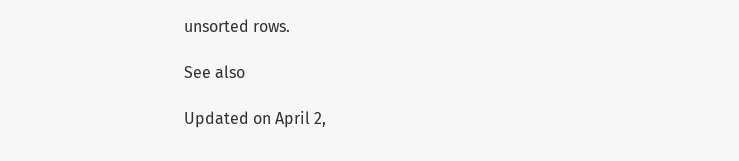unsorted rows.

See also

Updated on April 2,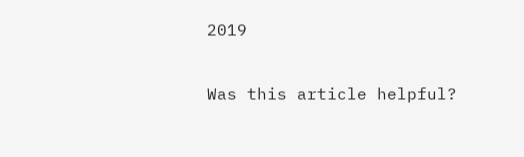2019

Was this article helpful?